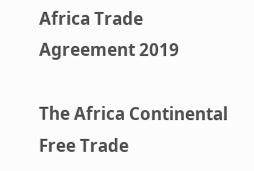Africa Trade Agreement 2019

The Africa Continental Free Trade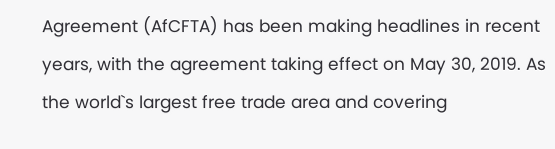Agreement (AfCFTA) has been making headlines in recent years, with the agreement taking effect on May 30, 2019. As the world`s largest free trade area and covering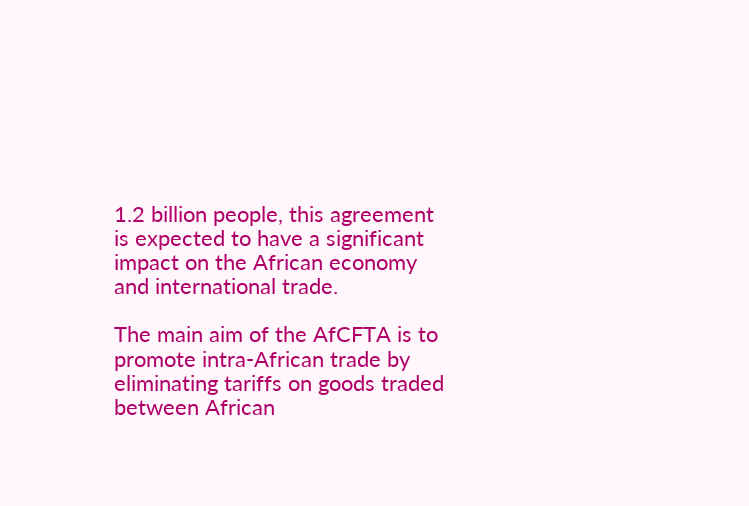1.2 billion people, this agreement is expected to have a significant impact on the African economy and international trade.

The main aim of the AfCFTA is to promote intra-African trade by eliminating tariffs on goods traded between African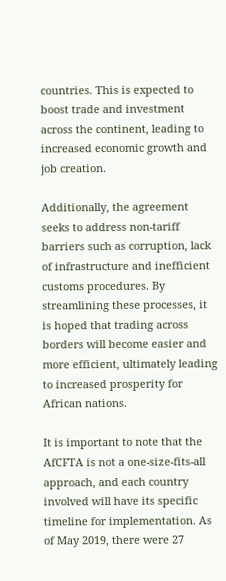countries. This is expected to boost trade and investment across the continent, leading to increased economic growth and job creation.

Additionally, the agreement seeks to address non-tariff barriers such as corruption, lack of infrastructure and inefficient customs procedures. By streamlining these processes, it is hoped that trading across borders will become easier and more efficient, ultimately leading to increased prosperity for African nations.

It is important to note that the AfCFTA is not a one-size-fits-all approach, and each country involved will have its specific timeline for implementation. As of May 2019, there were 27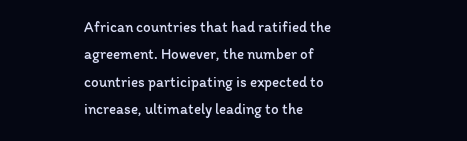African countries that had ratified the agreement. However, the number of countries participating is expected to increase, ultimately leading to the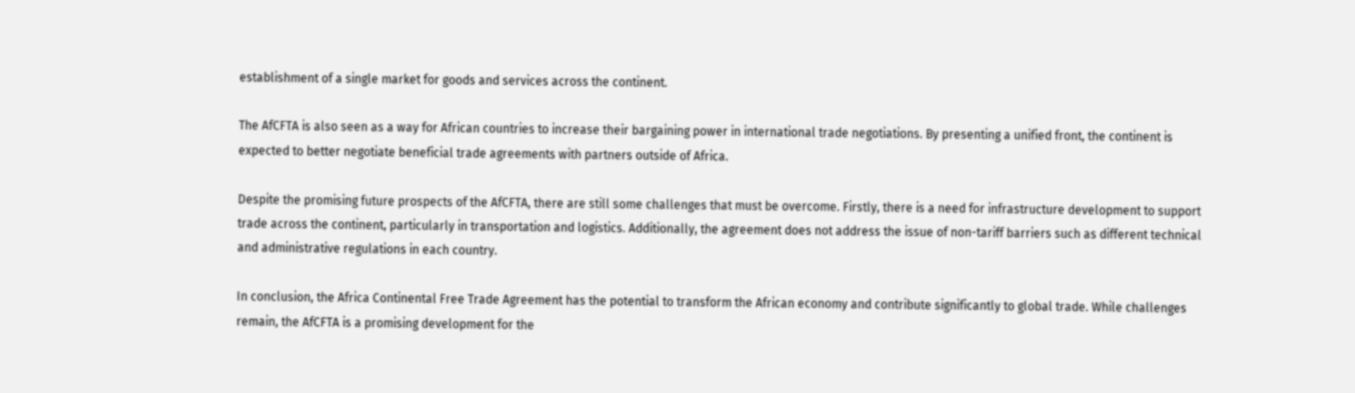establishment of a single market for goods and services across the continent.

The AfCFTA is also seen as a way for African countries to increase their bargaining power in international trade negotiations. By presenting a unified front, the continent is expected to better negotiate beneficial trade agreements with partners outside of Africa.

Despite the promising future prospects of the AfCFTA, there are still some challenges that must be overcome. Firstly, there is a need for infrastructure development to support trade across the continent, particularly in transportation and logistics. Additionally, the agreement does not address the issue of non-tariff barriers such as different technical and administrative regulations in each country.

In conclusion, the Africa Continental Free Trade Agreement has the potential to transform the African economy and contribute significantly to global trade. While challenges remain, the AfCFTA is a promising development for the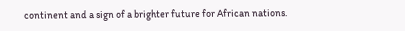continent and a sign of a brighter future for African nations.